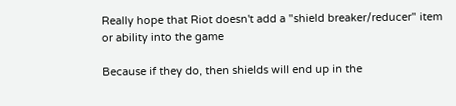Really hope that Riot doesn't add a "shield breaker/reducer" item or ability into the game

Because if they do, then shields will end up in the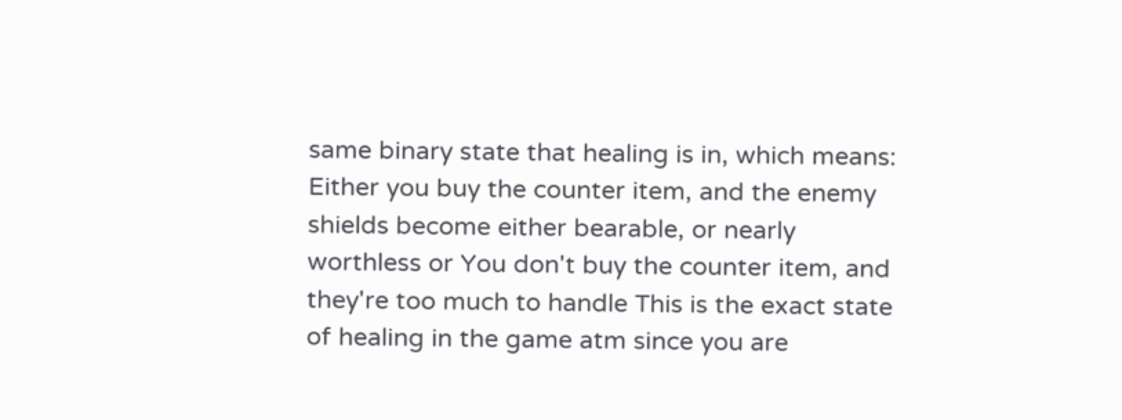same binary state that healing is in, which means: Either you buy the counter item, and the enemy shields become either bearable, or nearly worthless or You don't buy the counter item, and they're too much to handle This is the exact state of healing in the game atm since you are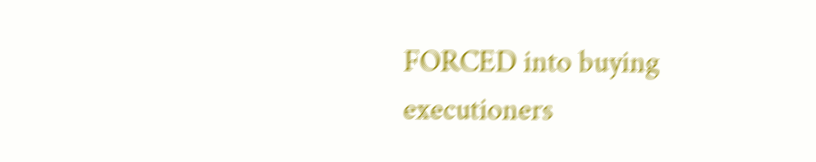FORCED into buying executioners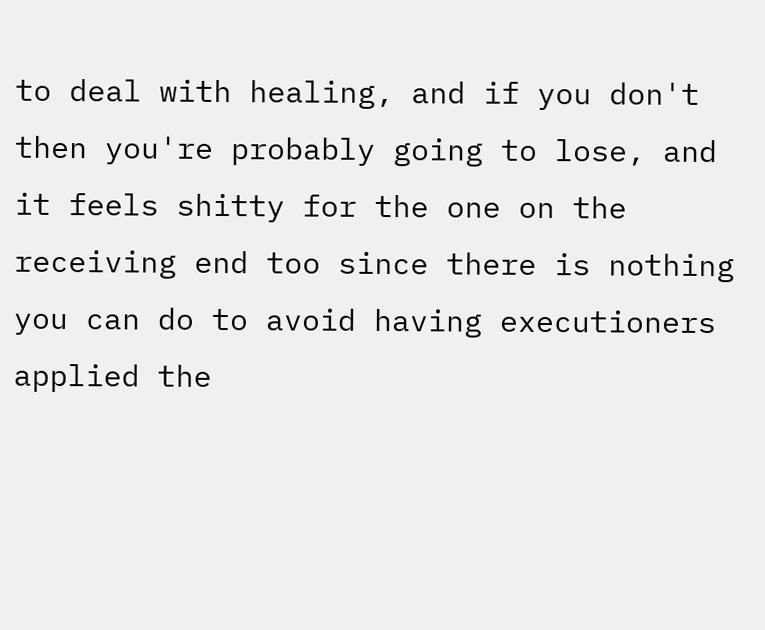to deal with healing, and if you don't then you're probably going to lose, and it feels shitty for the one on the receiving end too since there is nothing you can do to avoid having executioners applied the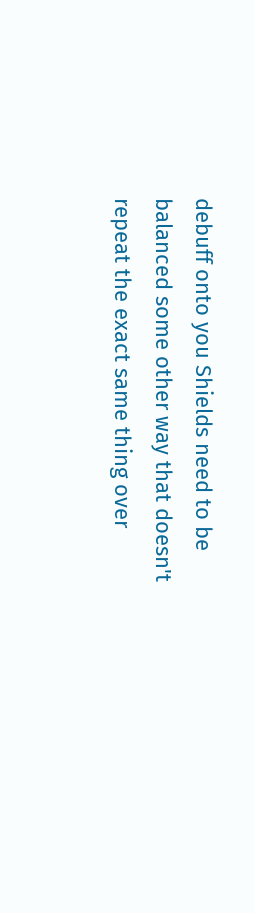debuff onto you Shields need to be balanced some other way that doesn't repeat the exact same thing over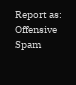Report as:
Offensive Spam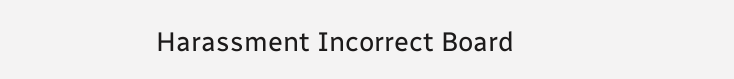Harassment Incorrect Board